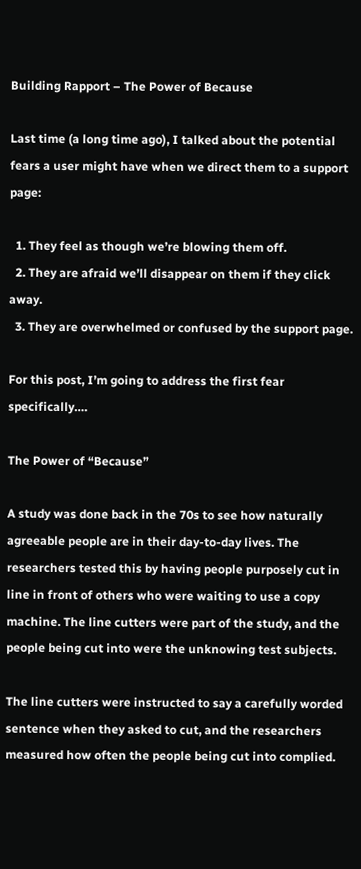Building Rapport – The Power of Because

Last time (a long time ago), I talked about the potential fears a user might have when we direct them to a support page:

  1. They feel as though we’re blowing them off.
  2. They are afraid we’ll disappear on them if they click away.
  3. They are overwhelmed or confused by the support page.

For this post, I’m going to address the first fear specifically….

The Power of “Because”

A study was done back in the 70s to see how naturally agreeable people are in their day-to-day lives. The researchers tested this by having people purposely cut in line in front of others who were waiting to use a copy machine. The line cutters were part of the study, and the people being cut into were the unknowing test subjects.

The line cutters were instructed to say a carefully worded sentence when they asked to cut, and the researchers measured how often the people being cut into complied.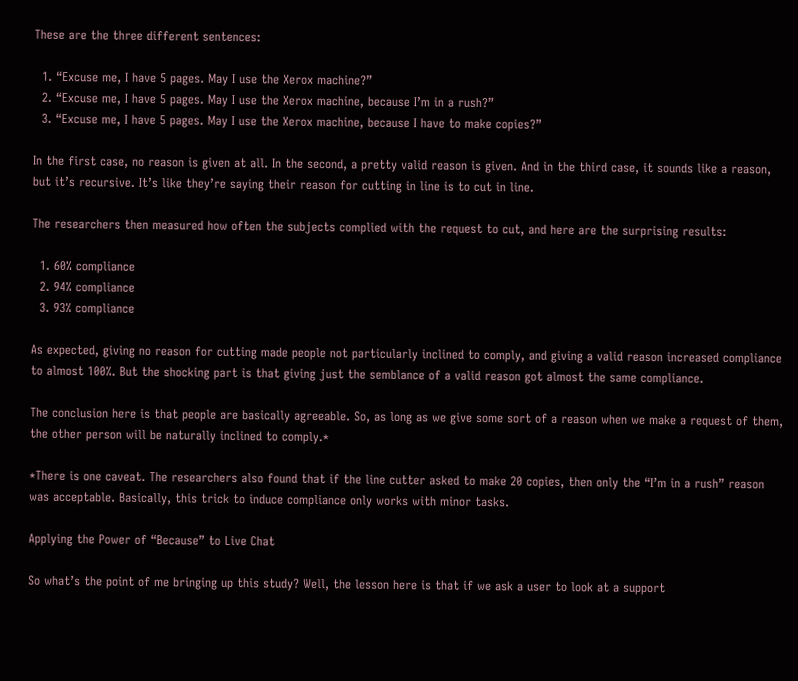These are the three different sentences:

  1. “Excuse me, I have 5 pages. May I use the Xerox machine?”
  2. “Excuse me, I have 5 pages. May I use the Xerox machine, because I’m in a rush?”
  3. “Excuse me, I have 5 pages. May I use the Xerox machine, because I have to make copies?”

In the first case, no reason is given at all. In the second, a pretty valid reason is given. And in the third case, it sounds like a reason, but it’s recursive. It’s like they’re saying their reason for cutting in line is to cut in line.

The researchers then measured how often the subjects complied with the request to cut, and here are the surprising results:

  1. 60% compliance
  2. 94% compliance
  3. 93% compliance

As expected, giving no reason for cutting made people not particularly inclined to comply, and giving a valid reason increased compliance to almost 100%. But the shocking part is that giving just the semblance of a valid reason got almost the same compliance.

The conclusion here is that people are basically agreeable. So, as long as we give some sort of a reason when we make a request of them, the other person will be naturally inclined to comply.*

*There is one caveat. The researchers also found that if the line cutter asked to make 20 copies, then only the “I’m in a rush” reason was acceptable. Basically, this trick to induce compliance only works with minor tasks.

Applying the Power of “Because” to Live Chat

So what’s the point of me bringing up this study? Well, the lesson here is that if we ask a user to look at a support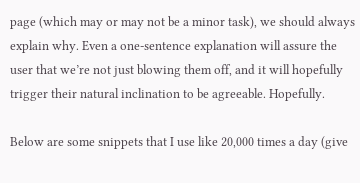page (which may or may not be a minor task), we should always explain why. Even a one-sentence explanation will assure the user that we’re not just blowing them off, and it will hopefully trigger their natural inclination to be agreeable. Hopefully.

Below are some snippets that I use like 20,000 times a day (give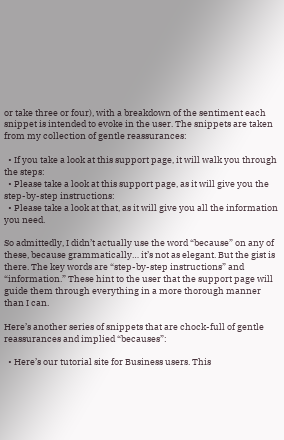or take three or four), with a breakdown of the sentiment each snippet is intended to evoke in the user. The snippets are taken from my collection of gentle reassurances:

  • If you take a look at this support page, it will walk you through the steps:
  • Please take a look at this support page, as it will give you the step-by-step instructions:
  • Please take a look at that, as it will give you all the information you need.

So admittedly, I didn’t actually use the word “because” on any of these, because grammatically… it’s not as elegant. But the gist is there. The key words are “step-by-step instructions” and “information.” These hint to the user that the support page will guide them through everything in a more thorough manner than I can.

Here’s another series of snippets that are chock-full of gentle reassurances and implied “becauses”:

  • Here’s our tutorial site for Business users. This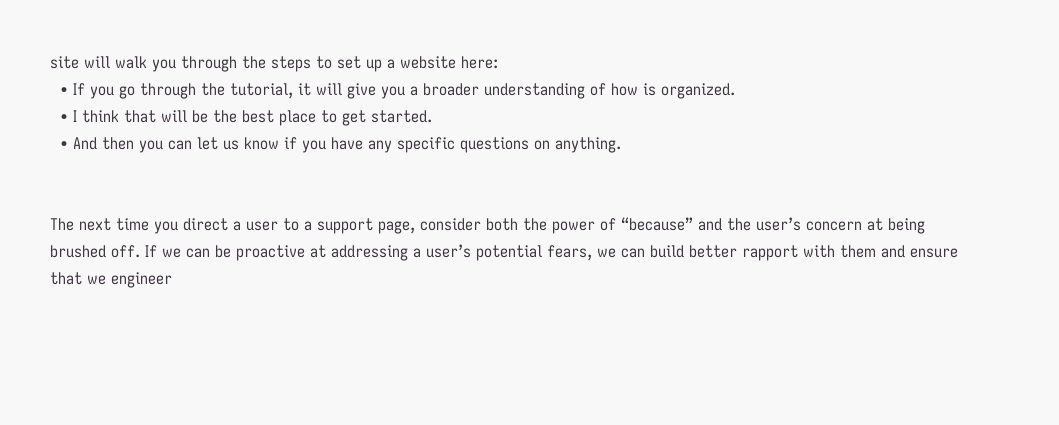site will walk you through the steps to set up a website here:
  • If you go through the tutorial, it will give you a broader understanding of how is organized.
  • I think that will be the best place to get started.
  • And then you can let us know if you have any specific questions on anything.


The next time you direct a user to a support page, consider both the power of “because” and the user’s concern at being brushed off. If we can be proactive at addressing a user’s potential fears, we can build better rapport with them and ensure that we engineer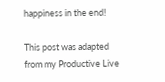happiness in the end!

This post was adapted from my Productive Live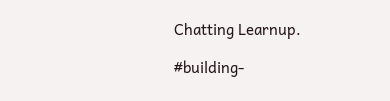Chatting Learnup.

#building-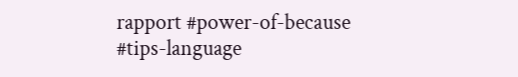rapport #power-of-because #tips-language